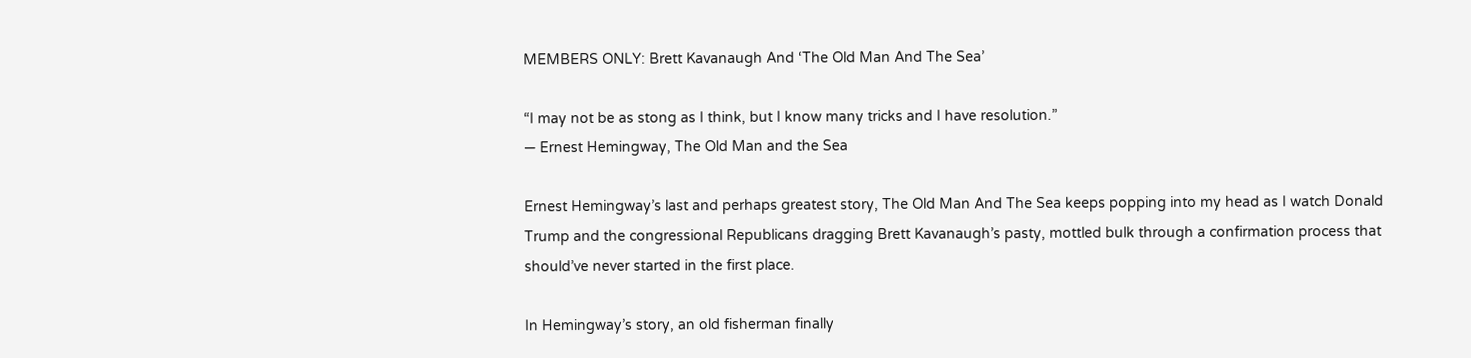MEMBERS ONLY: Brett Kavanaugh And ‘The Old Man And The Sea’

“I may not be as stong as I think, but I know many tricks and I have resolution.”
― Ernest Hemingway, The Old Man and the Sea

Ernest Hemingway’s last and perhaps greatest story, The Old Man And The Sea keeps popping into my head as I watch Donald Trump and the congressional Republicans dragging Brett Kavanaugh’s pasty, mottled bulk through a confirmation process that should’ve never started in the first place.

In Hemingway’s story, an old fisherman finally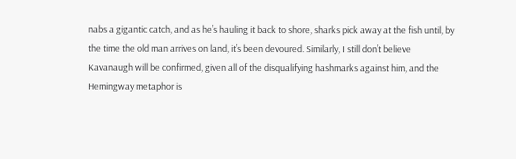nabs a gigantic catch, and as he’s hauling it back to shore, sharks pick away at the fish until, by the time the old man arrives on land, it’s been devoured. Similarly, I still don’t believe Kavanaugh will be confirmed, given all of the disqualifying hashmarks against him, and the Hemingway metaphor is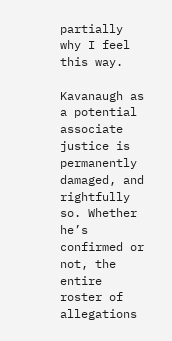partially why I feel this way.

Kavanaugh as a potential associate justice is permanently damaged, and rightfully so. Whether he’s confirmed or not, the entire roster of allegations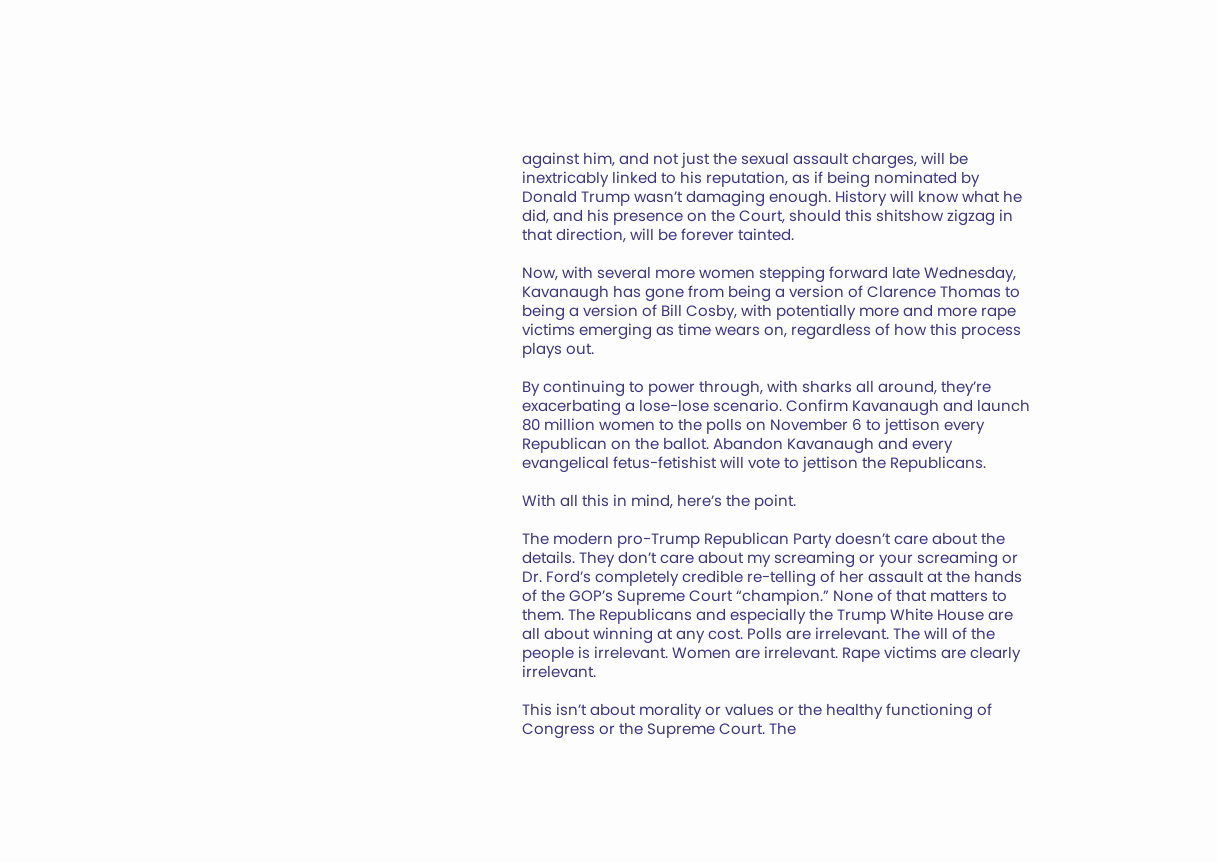against him, and not just the sexual assault charges, will be inextricably linked to his reputation, as if being nominated by Donald Trump wasn’t damaging enough. History will know what he did, and his presence on the Court, should this shitshow zigzag in that direction, will be forever tainted.

Now, with several more women stepping forward late Wednesday, Kavanaugh has gone from being a version of Clarence Thomas to being a version of Bill Cosby, with potentially more and more rape victims emerging as time wears on, regardless of how this process plays out.

By continuing to power through, with sharks all around, they’re exacerbating a lose-lose scenario. Confirm Kavanaugh and launch 80 million women to the polls on November 6 to jettison every Republican on the ballot. Abandon Kavanaugh and every evangelical fetus-fetishist will vote to jettison the Republicans.

With all this in mind, here’s the point.

The modern pro-Trump Republican Party doesn’t care about the details. They don’t care about my screaming or your screaming or Dr. Ford’s completely credible re-telling of her assault at the hands of the GOP’s Supreme Court “champion.” None of that matters to them. The Republicans and especially the Trump White House are all about winning at any cost. Polls are irrelevant. The will of the people is irrelevant. Women are irrelevant. Rape victims are clearly irrelevant.

This isn’t about morality or values or the healthy functioning of Congress or the Supreme Court. The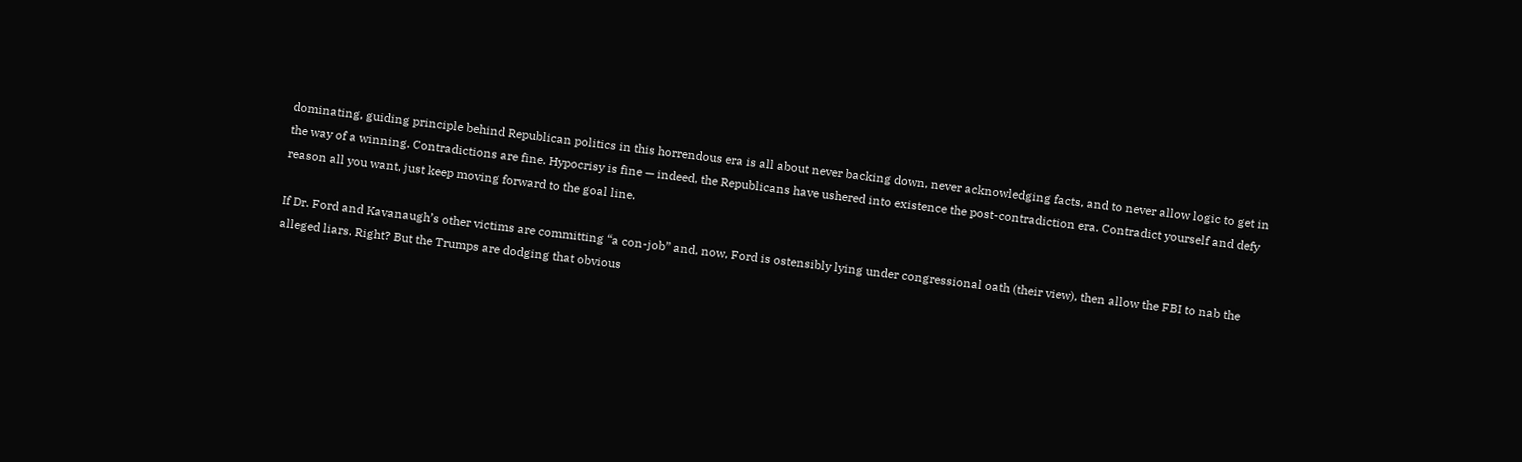dominating, guiding principle behind Republican politics in this horrendous era is all about never backing down, never acknowledging facts, and to never allow logic to get in the way of a winning. Contradictions are fine. Hypocrisy is fine — indeed, the Republicans have ushered into existence the post-contradiction era. Contradict yourself and defy reason all you want, just keep moving forward to the goal line.

If Dr. Ford and Kavanaugh’s other victims are committing “a con-job” and, now, Ford is ostensibly lying under congressional oath (their view), then allow the FBI to nab the alleged liars. Right? But the Trumps are dodging that obvious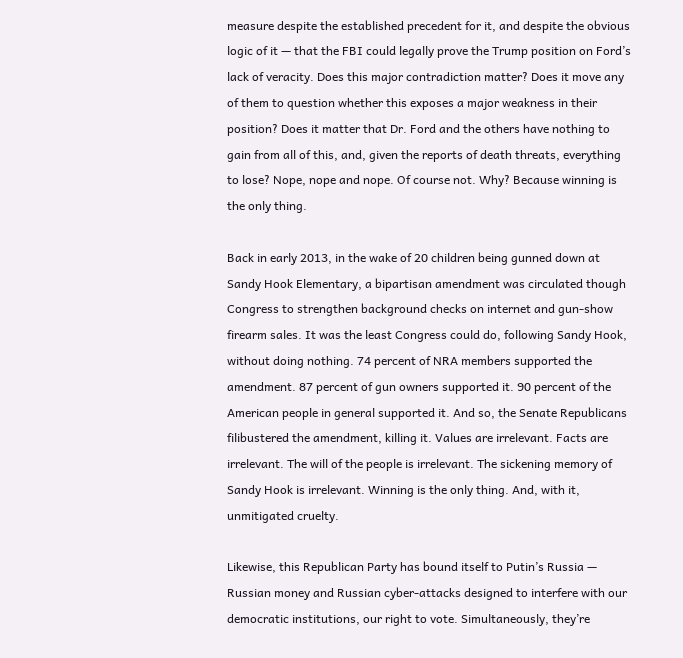measure despite the established precedent for it, and despite the obvious logic of it — that the FBI could legally prove the Trump position on Ford’s lack of veracity. Does this major contradiction matter? Does it move any of them to question whether this exposes a major weakness in their position? Does it matter that Dr. Ford and the others have nothing to gain from all of this, and, given the reports of death threats, everything to lose? Nope, nope and nope. Of course not. Why? Because winning is the only thing.

Back in early 2013, in the wake of 20 children being gunned down at Sandy Hook Elementary, a bipartisan amendment was circulated though Congress to strengthen background checks on internet and gun-show firearm sales. It was the least Congress could do, following Sandy Hook, without doing nothing. 74 percent of NRA members supported the amendment. 87 percent of gun owners supported it. 90 percent of the American people in general supported it. And so, the Senate Republicans filibustered the amendment, killing it. Values are irrelevant. Facts are irrelevant. The will of the people is irrelevant. The sickening memory of Sandy Hook is irrelevant. Winning is the only thing. And, with it, unmitigated cruelty.

Likewise, this Republican Party has bound itself to Putin’s Russia — Russian money and Russian cyber-attacks designed to interfere with our democratic institutions, our right to vote. Simultaneously, they’re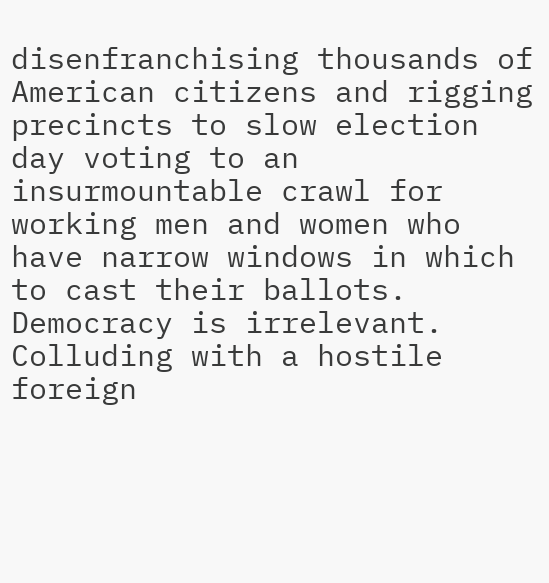disenfranchising thousands of American citizens and rigging precincts to slow election day voting to an insurmountable crawl for working men and women who have narrow windows in which to cast their ballots. Democracy is irrelevant. Colluding with a hostile foreign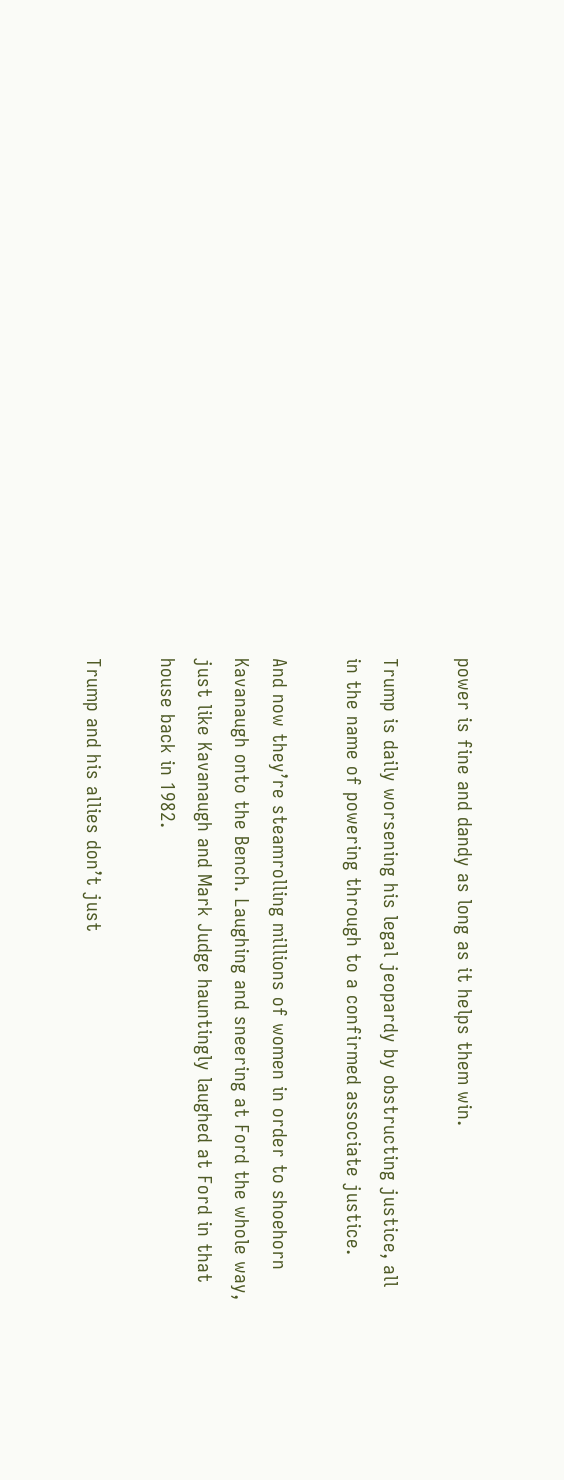power is fine and dandy as long as it helps them win.

Trump is daily worsening his legal jeopardy by obstructing justice, all in the name of powering through to a confirmed associate justice.

And now they’re steamrolling millions of women in order to shoehorn Kavanaugh onto the Bench. Laughing and sneering at Ford the whole way, just like Kavanaugh and Mark Judge hauntingly laughed at Ford in that house back in 1982.

Trump and his allies don’t just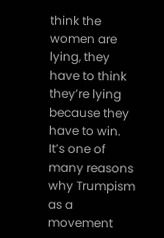think the women are lying, they have to think they’re lying because they have to win. It’s one of many reasons why Trumpism as a movement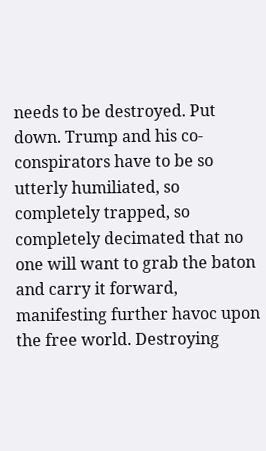needs to be destroyed. Put down. Trump and his co-conspirators have to be so utterly humiliated, so completely trapped, so completely decimated that no one will want to grab the baton and carry it forward, manifesting further havoc upon the free world. Destroying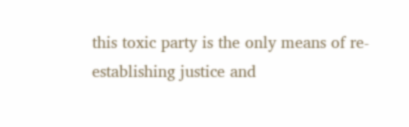this toxic party is the only means of re-establishing justice and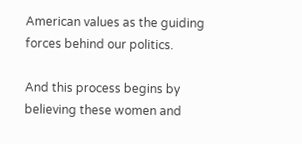American values as the guiding forces behind our politics.

And this process begins by believing these women and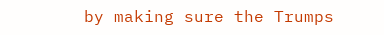by making sure the Trumps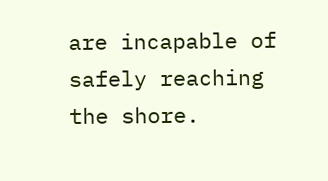are incapable of safely reaching the shore.